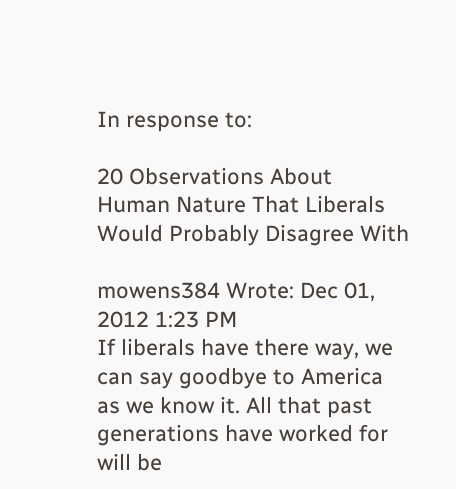In response to:

20 Observations About Human Nature That Liberals Would Probably Disagree With

mowens384 Wrote: Dec 01, 2012 1:23 PM
If liberals have there way, we can say goodbye to America as we know it. All that past generations have worked for will be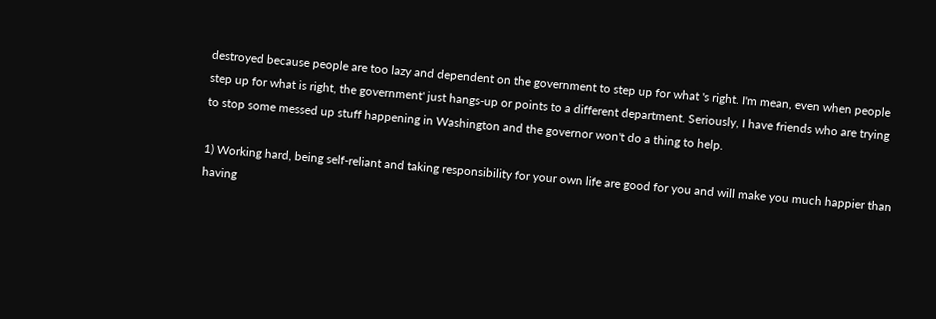destroyed because people are too lazy and dependent on the government to step up for what 's right. I'm mean, even when people step up for what is right, the government' just hangs-up or points to a different department. Seriously, I have friends who are trying to stop some messed up stuff happening in Washington and the governor won't do a thing to help.

1) Working hard, being self-reliant and taking responsibility for your own life are good for you and will make you much happier than having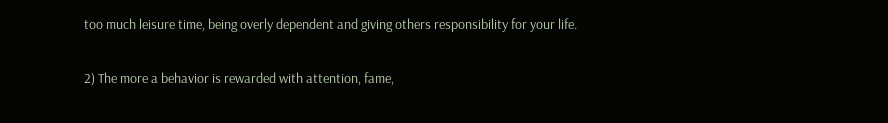too much leisure time, being overly dependent and giving others responsibility for your life.

2) The more a behavior is rewarded with attention, fame,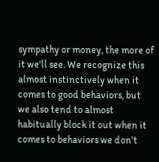sympathy or money, the more of it we'll see. We recognize this almost instinctively when it comes to good behaviors, but we also tend to almost habitually block it out when it comes to behaviors we don't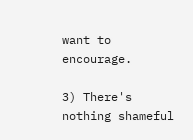want to encourage.

3) There's nothing shameful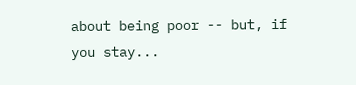about being poor -- but, if you stay...